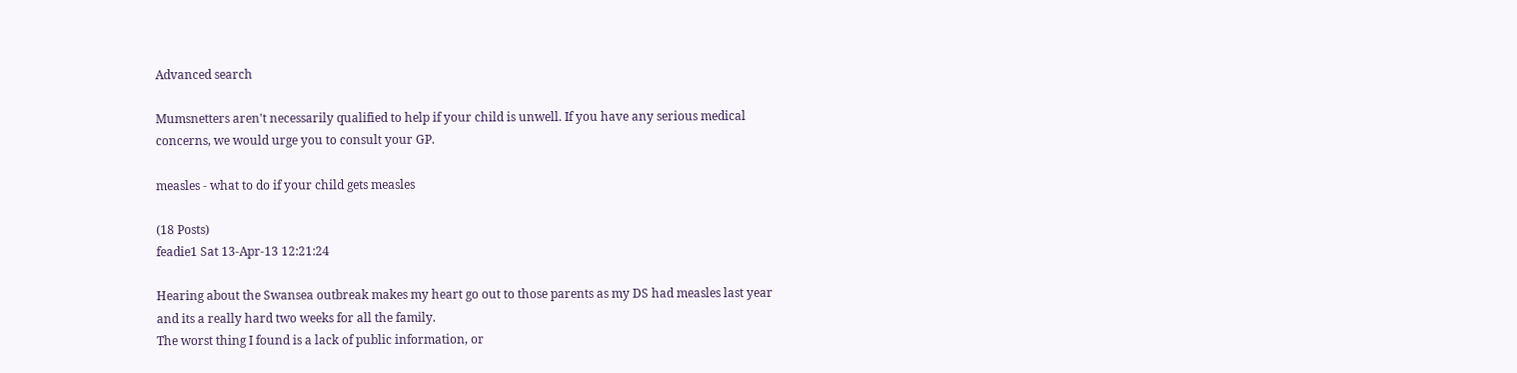Advanced search

Mumsnetters aren't necessarily qualified to help if your child is unwell. If you have any serious medical concerns, we would urge you to consult your GP.

measles - what to do if your child gets measles

(18 Posts)
feadie1 Sat 13-Apr-13 12:21:24

Hearing about the Swansea outbreak makes my heart go out to those parents as my DS had measles last year and its a really hard two weeks for all the family.
The worst thing I found is a lack of public information, or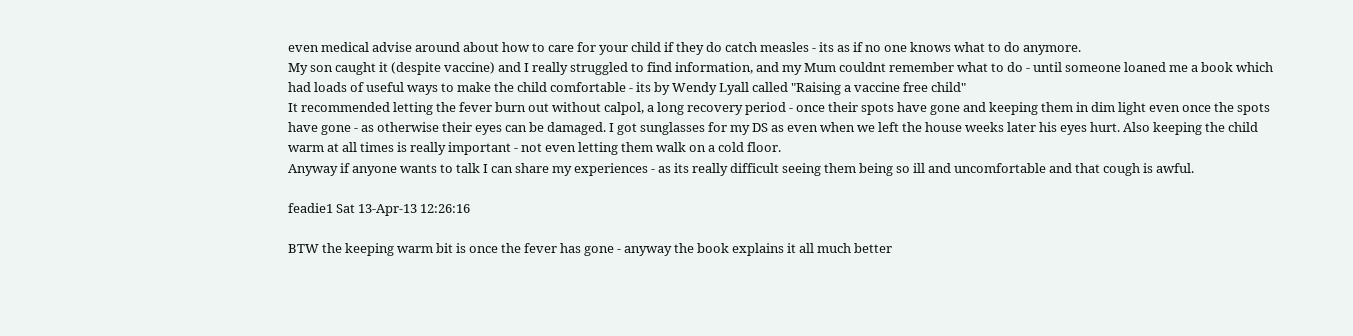even medical advise around about how to care for your child if they do catch measles - its as if no one knows what to do anymore.
My son caught it (despite vaccine) and I really struggled to find information, and my Mum couldnt remember what to do - until someone loaned me a book which had loads of useful ways to make the child comfortable - its by Wendy Lyall called "Raising a vaccine free child"
It recommended letting the fever burn out without calpol, a long recovery period - once their spots have gone and keeping them in dim light even once the spots have gone - as otherwise their eyes can be damaged. I got sunglasses for my DS as even when we left the house weeks later his eyes hurt. Also keeping the child warm at all times is really important - not even letting them walk on a cold floor.
Anyway if anyone wants to talk I can share my experiences - as its really difficult seeing them being so ill and uncomfortable and that cough is awful.

feadie1 Sat 13-Apr-13 12:26:16

BTW the keeping warm bit is once the fever has gone - anyway the book explains it all much better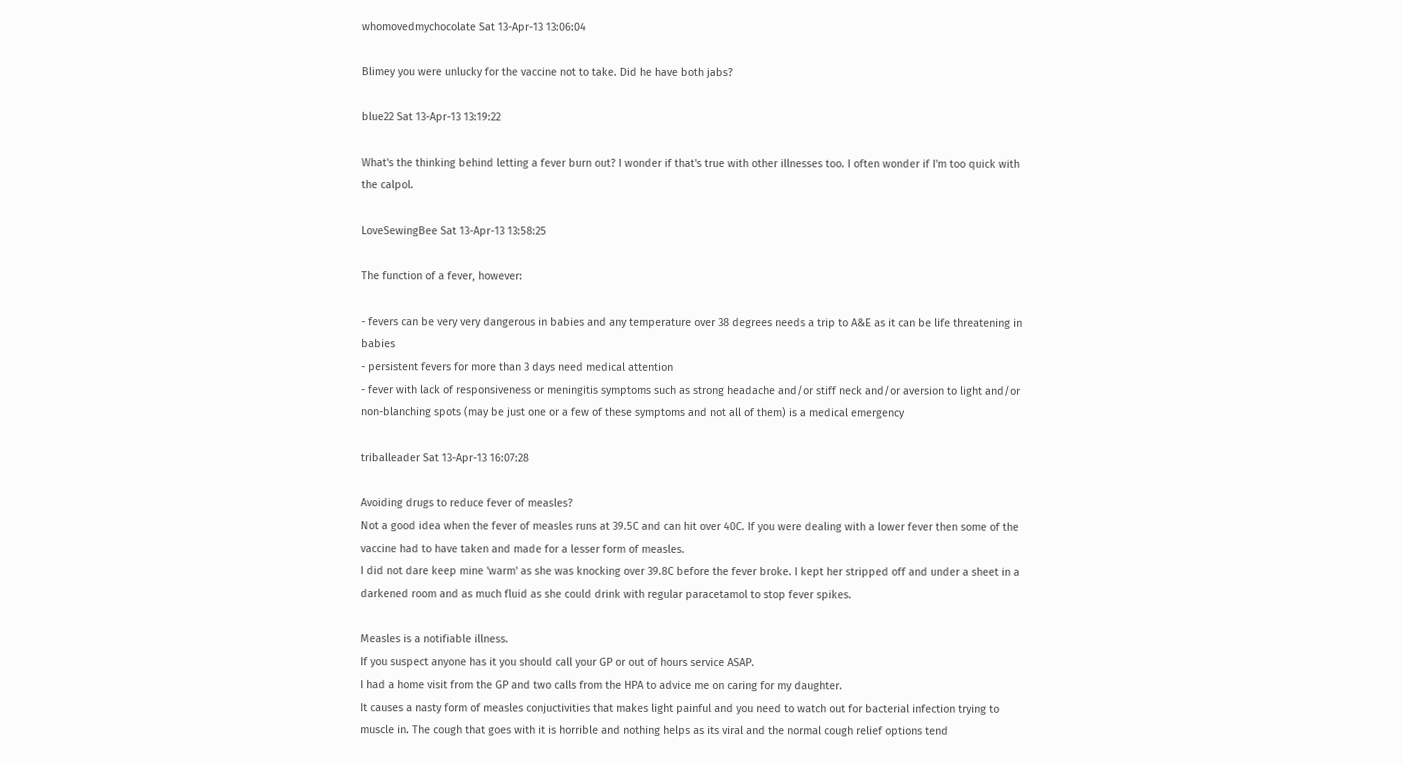whomovedmychocolate Sat 13-Apr-13 13:06:04

Blimey you were unlucky for the vaccine not to take. Did he have both jabs?

blue22 Sat 13-Apr-13 13:19:22

What's the thinking behind letting a fever burn out? I wonder if that's true with other illnesses too. I often wonder if I'm too quick with the calpol.

LoveSewingBee Sat 13-Apr-13 13:58:25

The function of a fever, however:

- fevers can be very very dangerous in babies and any temperature over 38 degrees needs a trip to A&E as it can be life threatening in babies
- persistent fevers for more than 3 days need medical attention
- fever with lack of responsiveness or meningitis symptoms such as strong headache and/or stiff neck and/or aversion to light and/or non-blanching spots (may be just one or a few of these symptoms and not all of them) is a medical emergency

triballeader Sat 13-Apr-13 16:07:28

Avoiding drugs to reduce fever of measles?
Not a good idea when the fever of measles runs at 39.5C and can hit over 40C. If you were dealing with a lower fever then some of the vaccine had to have taken and made for a lesser form of measles.
I did not dare keep mine 'warm' as she was knocking over 39.8C before the fever broke. I kept her stripped off and under a sheet in a darkened room and as much fluid as she could drink with regular paracetamol to stop fever spikes.

Measles is a notifiable illness.
If you suspect anyone has it you should call your GP or out of hours service ASAP.
I had a home visit from the GP and two calls from the HPA to advice me on caring for my daughter.
It causes a nasty form of measles conjuctivities that makes light painful and you need to watch out for bacterial infection trying to muscle in. The cough that goes with it is horrible and nothing helps as its viral and the normal cough relief options tend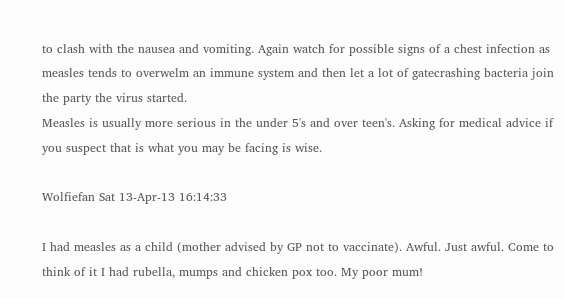to clash with the nausea and vomiting. Again watch for possible signs of a chest infection as measles tends to overwelm an immune system and then let a lot of gatecrashing bacteria join the party the virus started.
Measles is usually more serious in the under 5's and over teen's. Asking for medical advice if you suspect that is what you may be facing is wise.

Wolfiefan Sat 13-Apr-13 16:14:33

I had measles as a child (mother advised by GP not to vaccinate). Awful. Just awful. Come to think of it I had rubella, mumps and chicken pox too. My poor mum!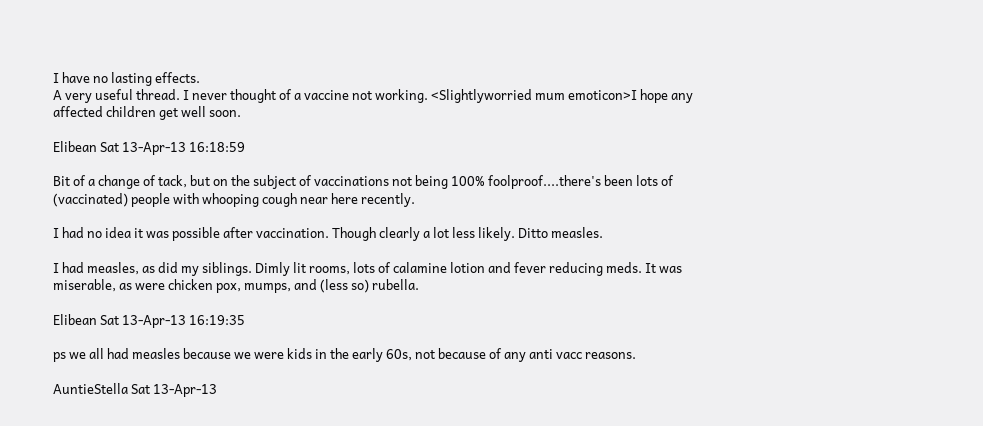I have no lasting effects.
A very useful thread. I never thought of a vaccine not working. <Slightlyworried mum emoticon>I hope any affected children get well soon.

Elibean Sat 13-Apr-13 16:18:59

Bit of a change of tack, but on the subject of vaccinations not being 100% foolproof....there's been lots of (vaccinated) people with whooping cough near here recently.

I had no idea it was possible after vaccination. Though clearly a lot less likely. Ditto measles.

I had measles, as did my siblings. Dimly lit rooms, lots of calamine lotion and fever reducing meds. It was miserable, as were chicken pox, mumps, and (less so) rubella.

Elibean Sat 13-Apr-13 16:19:35

ps we all had measles because we were kids in the early 60s, not because of any anti vacc reasons.

AuntieStella Sat 13-Apr-13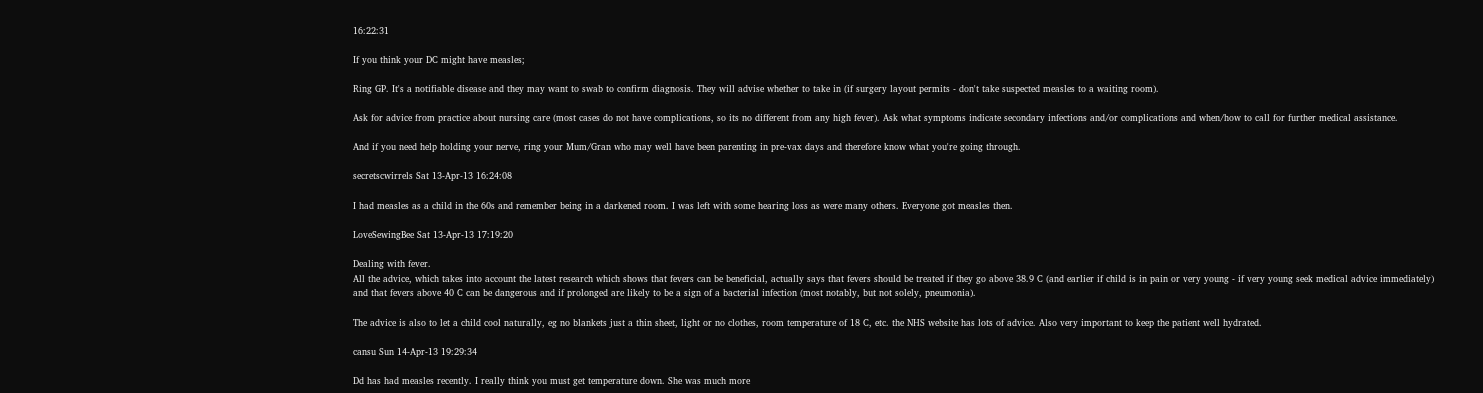16:22:31

If you think your DC might have measles;

Ring GP. It's a notifiable disease and they may want to swab to confirm diagnosis. They will advise whether to take in (if surgery layout permits - don't take suspected measles to a waiting room).

Ask for advice from practice about nursing care (most cases do not have complications, so its no different from any high fever). Ask what symptoms indicate secondary infections and/or complications and when/how to call for further medical assistance.

And if you need help holding your nerve, ring your Mum/Gran who may well have been parenting in pre-vax days and therefore know what you're going through.

secretscwirrels Sat 13-Apr-13 16:24:08

I had measles as a child in the 60s and remember being in a darkened room. I was left with some hearing loss as were many others. Everyone got measles then.

LoveSewingBee Sat 13-Apr-13 17:19:20

Dealing with fever.
All the advice, which takes into account the latest research which shows that fevers can be beneficial, actually says that fevers should be treated if they go above 38.9 C (and earlier if child is in pain or very young - if very young seek medical advice immediately) and that fevers above 40 C can be dangerous and if prolonged are likely to be a sign of a bacterial infection (most notably, but not solely, pneumonia).

The advice is also to let a child cool naturally, eg no blankets just a thin sheet, light or no clothes, room temperature of 18 C, etc. the NHS website has lots of advice. Also very important to keep the patient well hydrated.

cansu Sun 14-Apr-13 19:29:34

Dd has had measles recently. I really think you must get temperature down. She was much more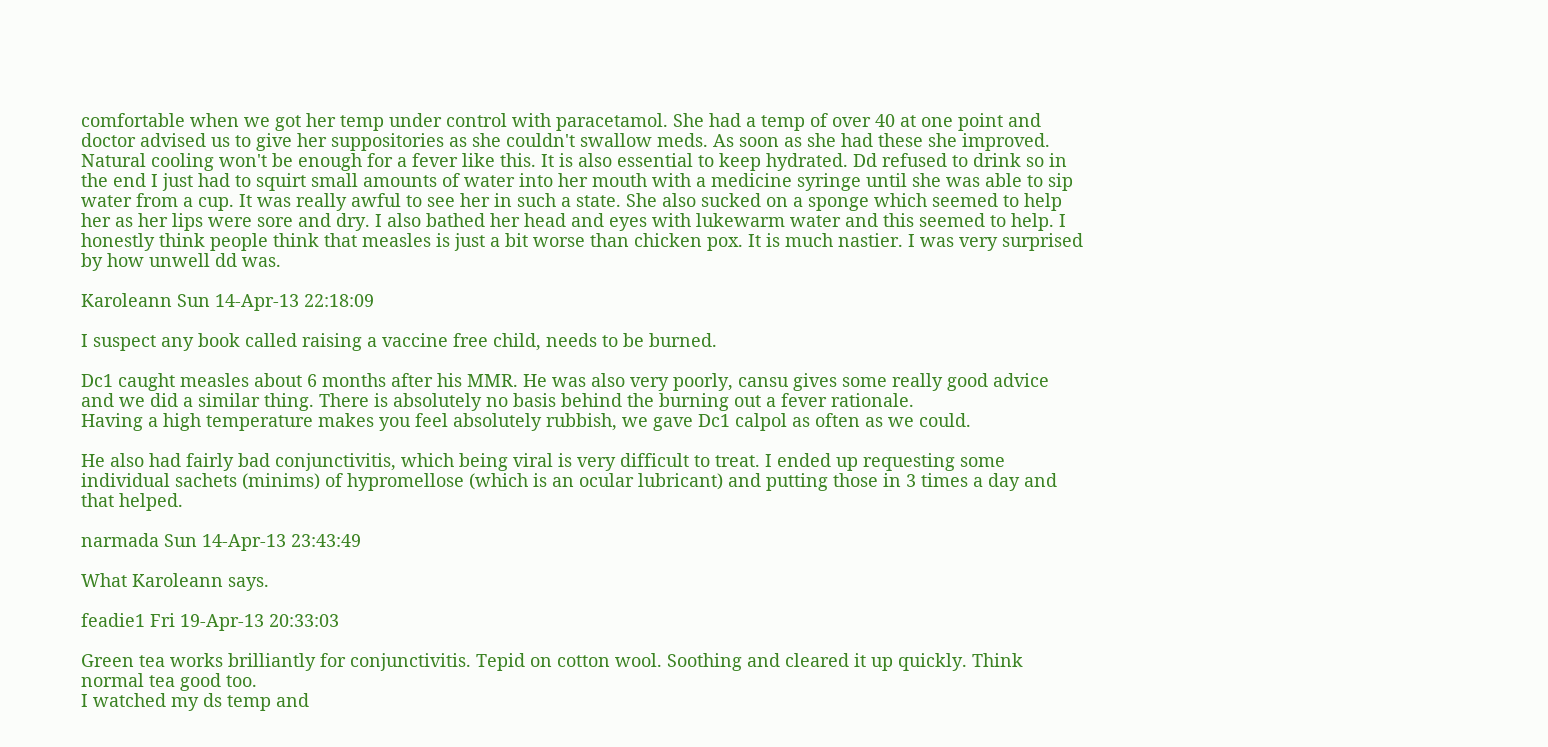comfortable when we got her temp under control with paracetamol. She had a temp of over 40 at one point and doctor advised us to give her suppositories as she couldn't swallow meds. As soon as she had these she improved. Natural cooling won't be enough for a fever like this. It is also essential to keep hydrated. Dd refused to drink so in the end I just had to squirt small amounts of water into her mouth with a medicine syringe until she was able to sip water from a cup. It was really awful to see her in such a state. She also sucked on a sponge which seemed to help her as her lips were sore and dry. I also bathed her head and eyes with lukewarm water and this seemed to help. I honestly think people think that measles is just a bit worse than chicken pox. It is much nastier. I was very surprised by how unwell dd was.

Karoleann Sun 14-Apr-13 22:18:09

I suspect any book called raising a vaccine free child, needs to be burned.

Dc1 caught measles about 6 months after his MMR. He was also very poorly, cansu gives some really good advice and we did a similar thing. There is absolutely no basis behind the burning out a fever rationale.
Having a high temperature makes you feel absolutely rubbish, we gave Dc1 calpol as often as we could.

He also had fairly bad conjunctivitis, which being viral is very difficult to treat. I ended up requesting some individual sachets (minims) of hypromellose (which is an ocular lubricant) and putting those in 3 times a day and that helped.

narmada Sun 14-Apr-13 23:43:49

What Karoleann says.

feadie1 Fri 19-Apr-13 20:33:03

Green tea works brilliantly for conjunctivitis. Tepid on cotton wool. Soothing and cleared it up quickly. Think normal tea good too.
I watched my ds temp and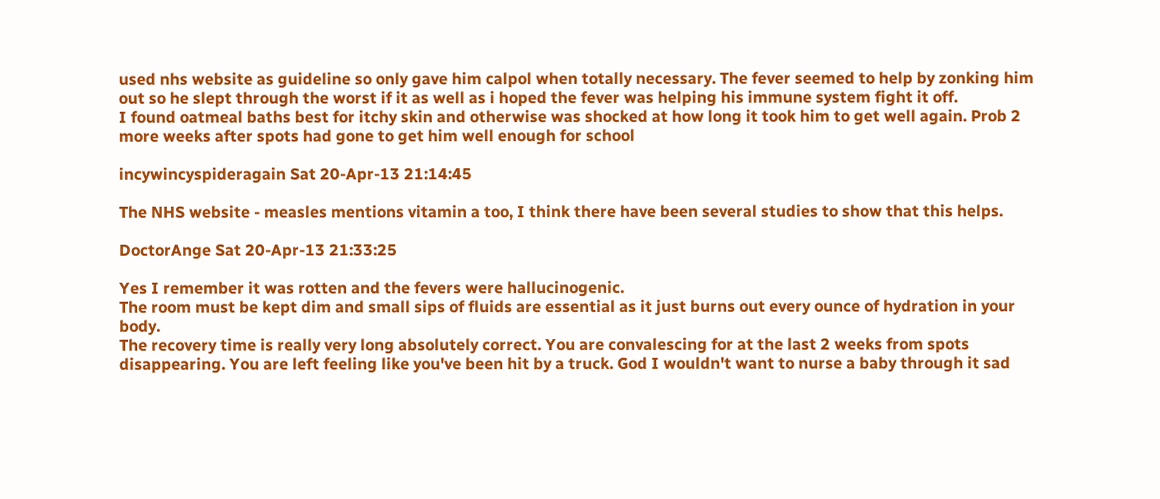used nhs website as guideline so only gave him calpol when totally necessary. The fever seemed to help by zonking him out so he slept through the worst if it as well as i hoped the fever was helping his immune system fight it off.
I found oatmeal baths best for itchy skin and otherwise was shocked at how long it took him to get well again. Prob 2 more weeks after spots had gone to get him well enough for school

incywincyspideragain Sat 20-Apr-13 21:14:45

The NHS website - measles mentions vitamin a too, I think there have been several studies to show that this helps.

DoctorAnge Sat 20-Apr-13 21:33:25

Yes I remember it was rotten and the fevers were hallucinogenic.
The room must be kept dim and small sips of fluids are essential as it just burns out every ounce of hydration in your body.
The recovery time is really very long absolutely correct. You are convalescing for at the last 2 weeks from spots disappearing. You are left feeling like you've been hit by a truck. God I wouldn't want to nurse a baby through it sad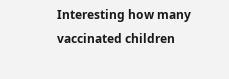Interesting how many vaccinated children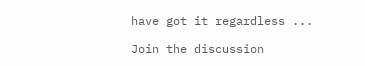have got it regardless ...

Join the discussion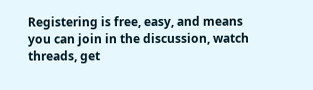Registering is free, easy, and means you can join in the discussion, watch threads, get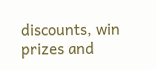discounts, win prizes and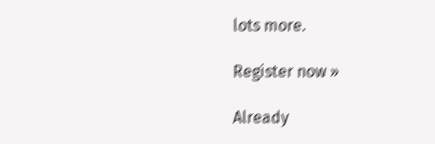lots more.

Register now »

Already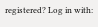registered? Log in with: